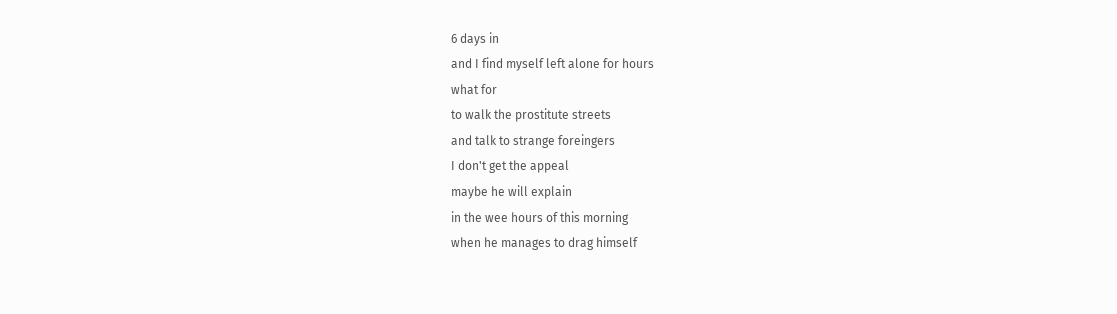6 days in
and I find myself left alone for hours
what for
to walk the prostitute streets
and talk to strange foreingers
I don't get the appeal
maybe he will explain
in the wee hours of this morning
when he manages to drag himself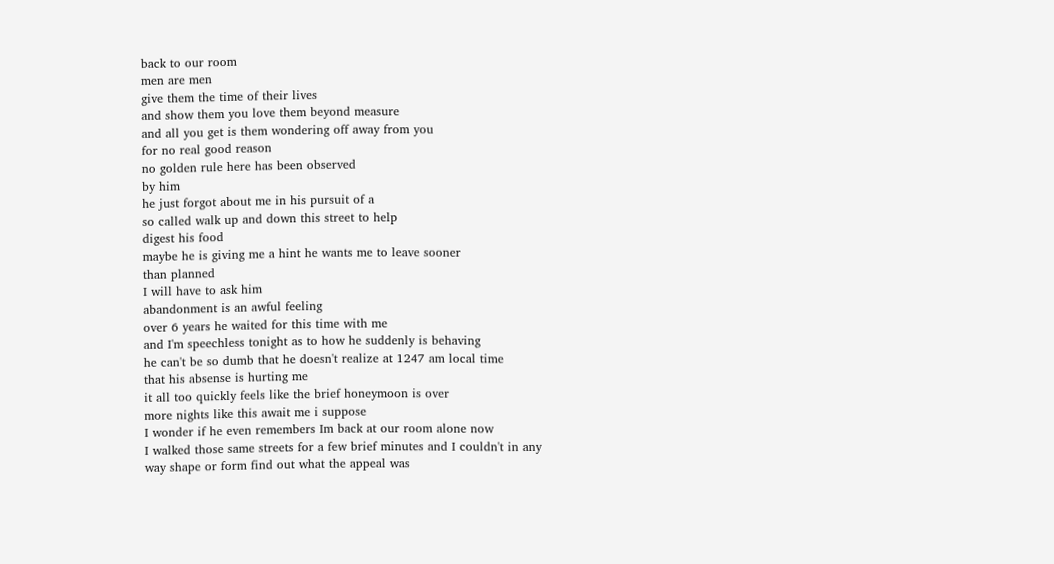back to our room
men are men
give them the time of their lives
and show them you love them beyond measure
and all you get is them wondering off away from you
for no real good reason
no golden rule here has been observed
by him
he just forgot about me in his pursuit of a
so called walk up and down this street to help
digest his food
maybe he is giving me a hint he wants me to leave sooner
than planned
I will have to ask him
abandonment is an awful feeling
over 6 years he waited for this time with me
and I'm speechless tonight as to how he suddenly is behaving
he can't be so dumb that he doesn't realize at 1247 am local time
that his absense is hurting me
it all too quickly feels like the brief honeymoon is over
more nights like this await me i suppose
I wonder if he even remembers Im back at our room alone now
I walked those same streets for a few brief minutes and I couldn't in any
way shape or form find out what the appeal was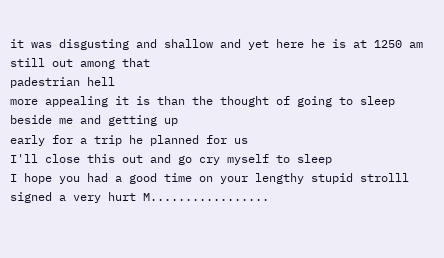it was disgusting and shallow and yet here he is at 1250 am still out among that
padestrian hell
more appealing it is than the thought of going to sleep beside me and getting up
early for a trip he planned for us
I'll close this out and go cry myself to sleep
I hope you had a good time on your lengthy stupid strolll
signed a very hurt M.................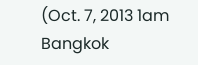(Oct. 7, 2013 1am Bangkok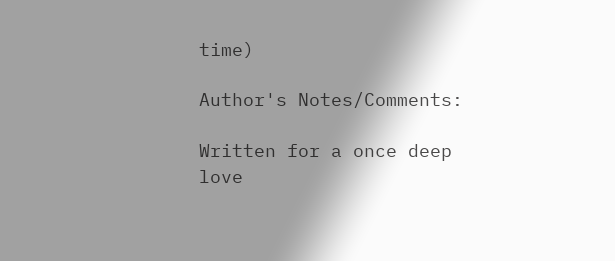time)

Author's Notes/Comments:

Written for a once deep love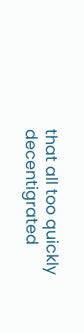that all too quickly decentigrated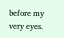before my very eyes.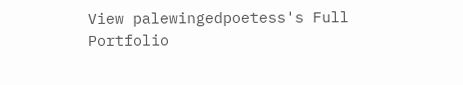View palewingedpoetess's Full Portfolio